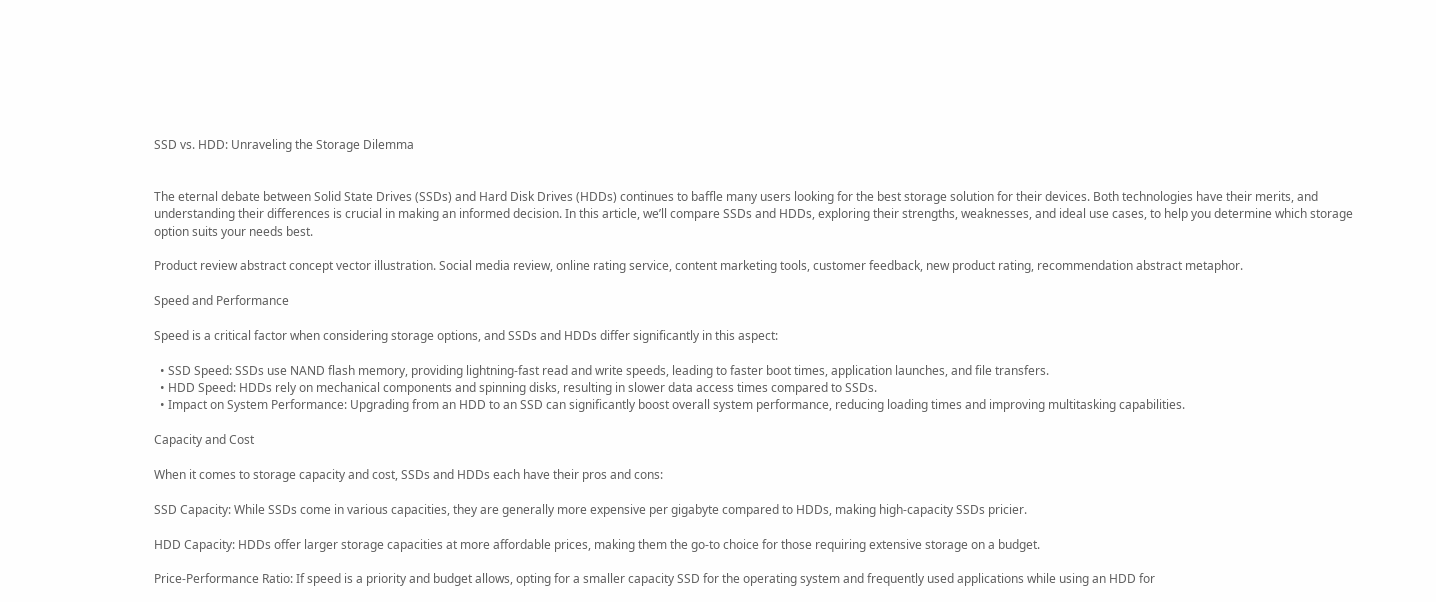SSD vs. HDD: Unraveling the Storage Dilemma


The eternal debate between Solid State Drives (SSDs) and Hard Disk Drives (HDDs) continues to baffle many users looking for the best storage solution for their devices. Both technologies have their merits, and understanding their differences is crucial in making an informed decision. In this article, we’ll compare SSDs and HDDs, exploring their strengths, weaknesses, and ideal use cases, to help you determine which storage option suits your needs best.

Product review abstract concept vector illustration. Social media review, online rating service, content marketing tools, customer feedback, new product rating, recommendation abstract metaphor.

Speed and Performance

Speed is a critical factor when considering storage options, and SSDs and HDDs differ significantly in this aspect:

  • SSD Speed: SSDs use NAND flash memory, providing lightning-fast read and write speeds, leading to faster boot times, application launches, and file transfers.
  • HDD Speed: HDDs rely on mechanical components and spinning disks, resulting in slower data access times compared to SSDs.
  • Impact on System Performance: Upgrading from an HDD to an SSD can significantly boost overall system performance, reducing loading times and improving multitasking capabilities.

Capacity and Cost

When it comes to storage capacity and cost, SSDs and HDDs each have their pros and cons:

SSD Capacity: While SSDs come in various capacities, they are generally more expensive per gigabyte compared to HDDs, making high-capacity SSDs pricier.

HDD Capacity: HDDs offer larger storage capacities at more affordable prices, making them the go-to choice for those requiring extensive storage on a budget.

Price-Performance Ratio: If speed is a priority and budget allows, opting for a smaller capacity SSD for the operating system and frequently used applications while using an HDD for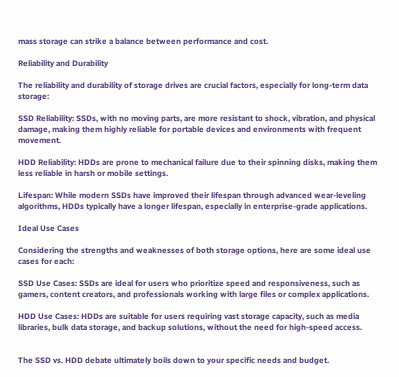mass storage can strike a balance between performance and cost.

Reliability and Durability

The reliability and durability of storage drives are crucial factors, especially for long-term data storage:

SSD Reliability: SSDs, with no moving parts, are more resistant to shock, vibration, and physical damage, making them highly reliable for portable devices and environments with frequent movement.

HDD Reliability: HDDs are prone to mechanical failure due to their spinning disks, making them less reliable in harsh or mobile settings.

Lifespan: While modern SSDs have improved their lifespan through advanced wear-leveling algorithms, HDDs typically have a longer lifespan, especially in enterprise-grade applications.

Ideal Use Cases

Considering the strengths and weaknesses of both storage options, here are some ideal use cases for each:

SSD Use Cases: SSDs are ideal for users who prioritize speed and responsiveness, such as gamers, content creators, and professionals working with large files or complex applications.

HDD Use Cases: HDDs are suitable for users requiring vast storage capacity, such as media libraries, bulk data storage, and backup solutions, without the need for high-speed access.


The SSD vs. HDD debate ultimately boils down to your specific needs and budget.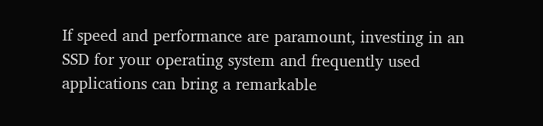If speed and performance are paramount, investing in an SSD for your operating system and frequently used applications can bring a remarkable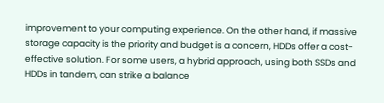improvement to your computing experience. On the other hand, if massive storage capacity is the priority and budget is a concern, HDDs offer a cost-effective solution. For some users, a hybrid approach, using both SSDs and HDDs in tandem, can strike a balance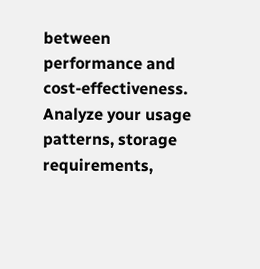between performance and cost-effectiveness. Analyze your usage patterns, storage requirements,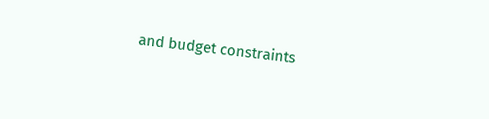and budget constraints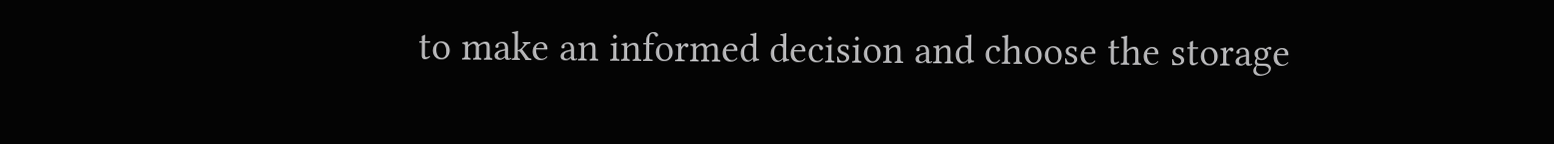to make an informed decision and choose the storage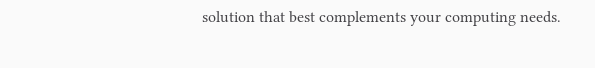solution that best complements your computing needs.